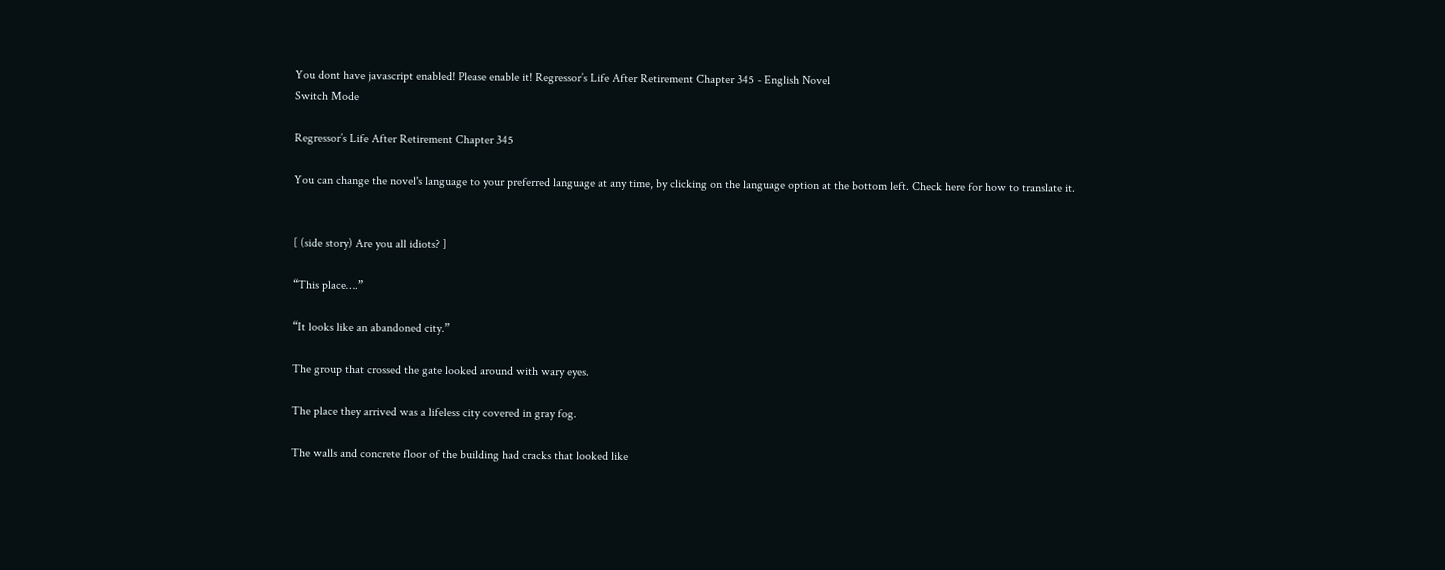You dont have javascript enabled! Please enable it! Regressor’s Life After Retirement Chapter 345 - English Novel
Switch Mode

Regressor’s Life After Retirement Chapter 345

You can change the novel's language to your preferred language at any time, by clicking on the language option at the bottom left. Check here for how to translate it.


[ (side story) Are you all idiots? ]

“This place….”

“It looks like an abandoned city.”

The group that crossed the gate looked around with wary eyes.

The place they arrived was a lifeless city covered in gray fog.

The walls and concrete floor of the building had cracks that looked like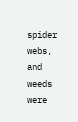spider webs, and weeds were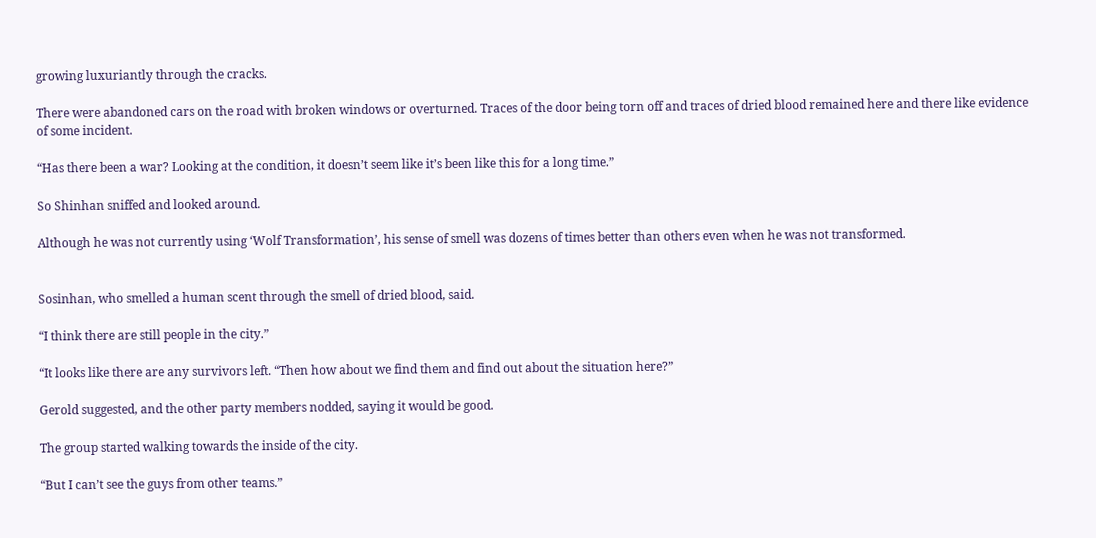growing luxuriantly through the cracks.

There were abandoned cars on the road with broken windows or overturned. Traces of the door being torn off and traces of dried blood remained here and there like evidence of some incident.

“Has there been a war? Looking at the condition, it doesn’t seem like it’s been like this for a long time.”

So Shinhan sniffed and looked around.

Although he was not currently using ‘Wolf Transformation’, his sense of smell was dozens of times better than others even when he was not transformed.


Sosinhan, who smelled a human scent through the smell of dried blood, said.

“I think there are still people in the city.”

“It looks like there are any survivors left. “Then how about we find them and find out about the situation here?”

Gerold suggested, and the other party members nodded, saying it would be good.

The group started walking towards the inside of the city.

“But I can’t see the guys from other teams.”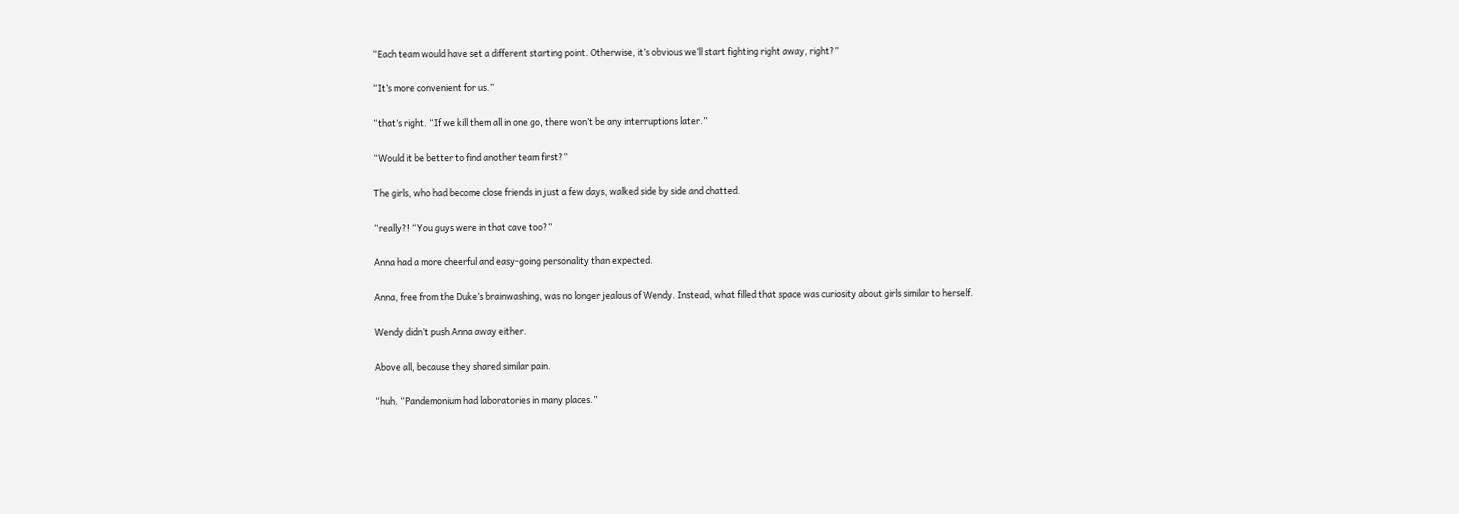“Each team would have set a different starting point. Otherwise, it’s obvious we’ll start fighting right away, right?”

“It’s more convenient for us.”

“that’s right. “If we kill them all in one go, there won’t be any interruptions later.”

“Would it be better to find another team first?”

The girls, who had become close friends in just a few days, walked side by side and chatted.

“really?! “You guys were in that cave too?”

Anna had a more cheerful and easy-going personality than expected.

Anna, free from the Duke’s brainwashing, was no longer jealous of Wendy. Instead, what filled that space was curiosity about girls similar to herself.

Wendy didn’t push Anna away either.

Above all, because they shared similar pain.

“huh. “Pandemonium had laboratories in many places.”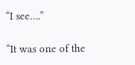“I see….”

“It was one of the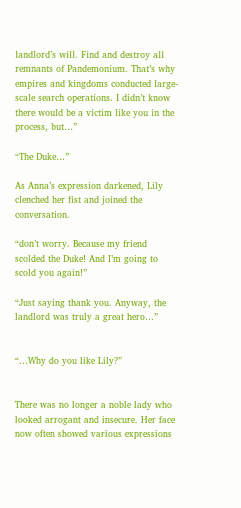landlord’s will. Find and destroy all remnants of Pandemonium. That’s why empires and kingdoms conducted large-scale search operations. I didn’t know there would be a victim like you in the process, but…”

“The Duke…”

As Anna’s expression darkened, Lily clenched her fist and joined the conversation.

“don’t worry. Because my friend scolded the Duke! And I’m going to scold you again!”

“Just saying thank you. Anyway, the landlord was truly a great hero…”


“…Why do you like Lily?”


There was no longer a noble lady who looked arrogant and insecure. Her face now often showed various expressions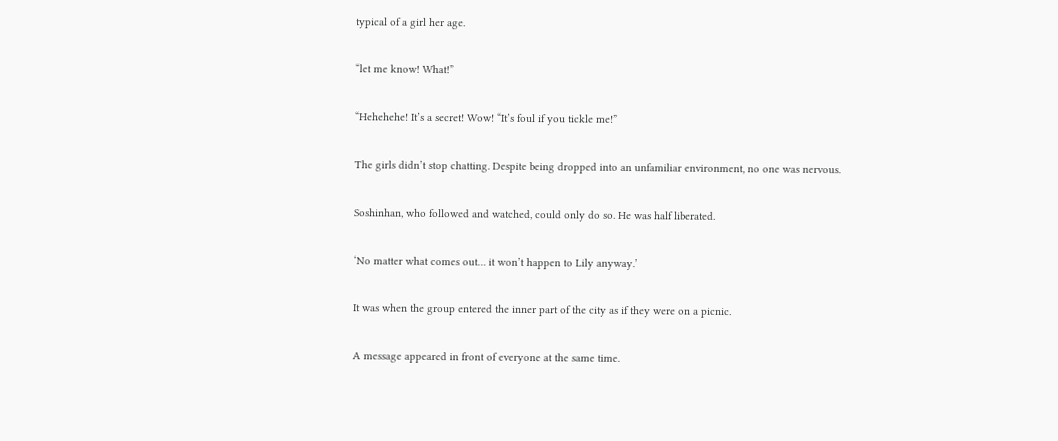typical of a girl her age.

“let me know! What!”

“Hehehehe! It’s a secret! Wow! “It’s foul if you tickle me!”

The girls didn’t stop chatting. Despite being dropped into an unfamiliar environment, no one was nervous.

Soshinhan, who followed and watched, could only do so. He was half liberated.

‘No matter what comes out… it won’t happen to Lily anyway.’

It was when the group entered the inner part of the city as if they were on a picnic.

A message appeared in front of everyone at the same time.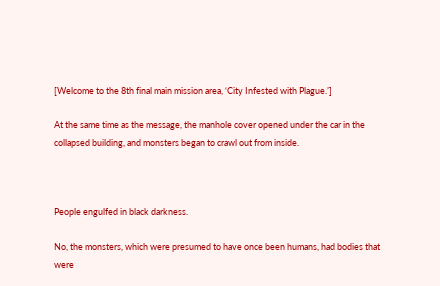[Welcome to the 8th final main mission area, ‘City Infested with Plague.’]

At the same time as the message, the manhole cover opened under the car in the collapsed building, and monsters began to crawl out from inside.



People engulfed in black darkness.

No, the monsters, which were presumed to have once been humans, had bodies that were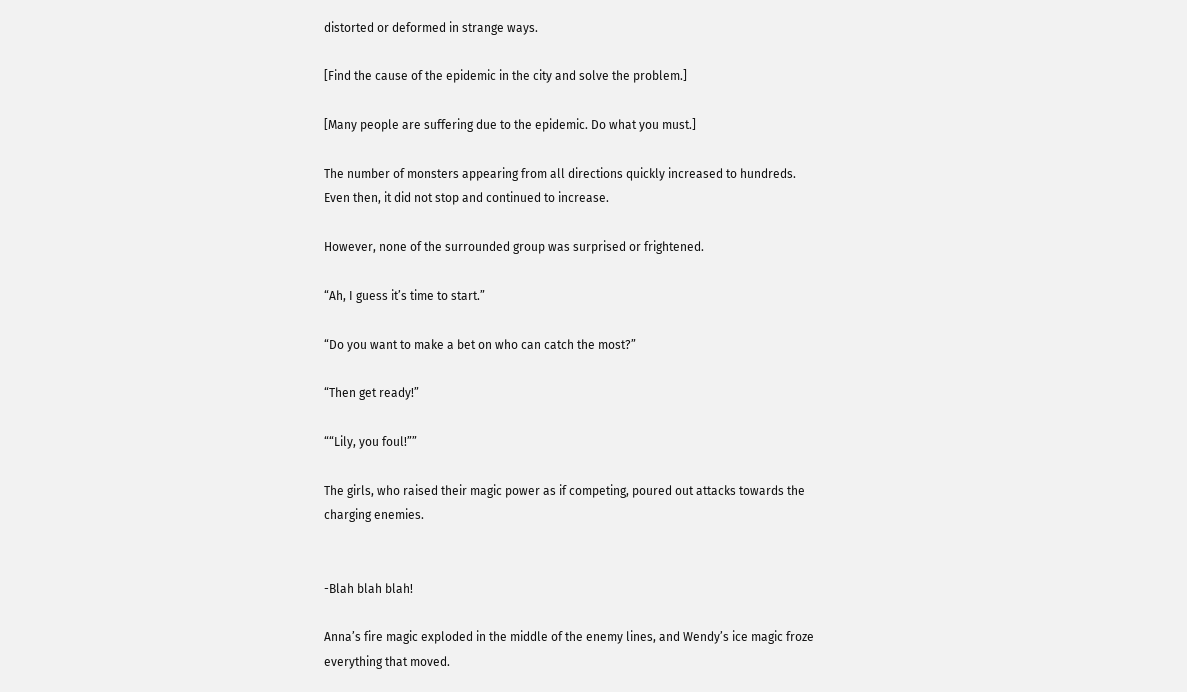distorted or deformed in strange ways.

[Find the cause of the epidemic in the city and solve the problem.]

[Many people are suffering due to the epidemic. Do what you must.]

The number of monsters appearing from all directions quickly increased to hundreds. Even then, it did not stop and continued to increase.

However, none of the surrounded group was surprised or frightened.

“Ah, I guess it’s time to start.”

“Do you want to make a bet on who can catch the most?”

“Then get ready!”

““Lily, you foul!””

The girls, who raised their magic power as if competing, poured out attacks towards the charging enemies.


-Blah blah blah!

Anna’s fire magic exploded in the middle of the enemy lines, and Wendy’s ice magic froze everything that moved.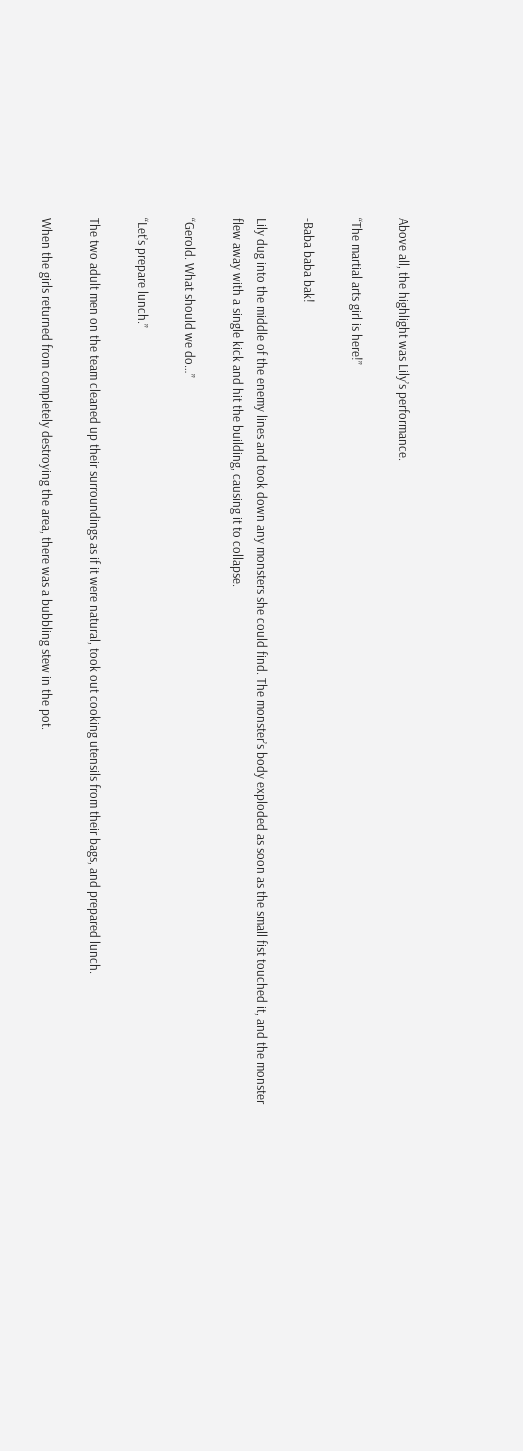Above all, the highlight was Lily’s performance.

“The martial arts girl is here!”

-Baba baba bak!

Lily dug into the middle of the enemy lines and took down any monsters she could find. The monster’s body exploded as soon as the small fist touched it, and the monster flew away with a single kick and hit the building, causing it to collapse.

“Gerold. What should we do…”

“Let’s prepare lunch.”

The two adult men on the team cleaned up their surroundings as if it were natural, took out cooking utensils from their bags, and prepared lunch.

When the girls returned from completely destroying the area, there was a bubbling stew in the pot.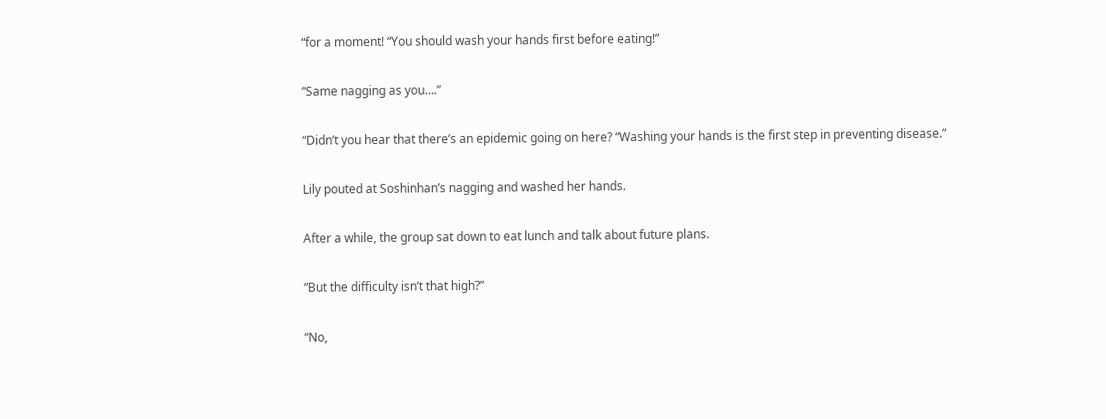“for a moment! “You should wash your hands first before eating!”

“Same nagging as you….”

“Didn’t you hear that there’s an epidemic going on here? “Washing your hands is the first step in preventing disease.”

Lily pouted at Soshinhan’s nagging and washed her hands.

After a while, the group sat down to eat lunch and talk about future plans.

“But the difficulty isn’t that high?”

“No,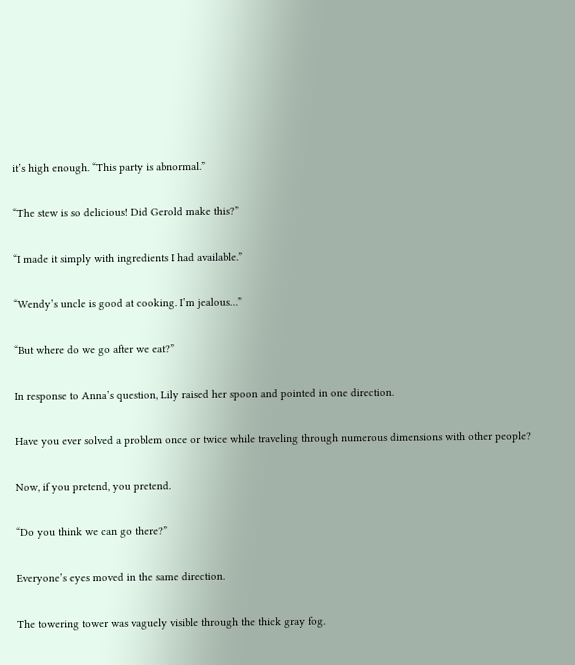it’s high enough. “This party is abnormal.”

“The stew is so delicious! Did Gerold make this?”

“I made it simply with ingredients I had available.”

“Wendy’s uncle is good at cooking. I’m jealous…”

“But where do we go after we eat?”

In response to Anna’s question, Lily raised her spoon and pointed in one direction.

Have you ever solved a problem once or twice while traveling through numerous dimensions with other people?

Now, if you pretend, you pretend.

“Do you think we can go there?”

Everyone’s eyes moved in the same direction.

The towering tower was vaguely visible through the thick gray fog.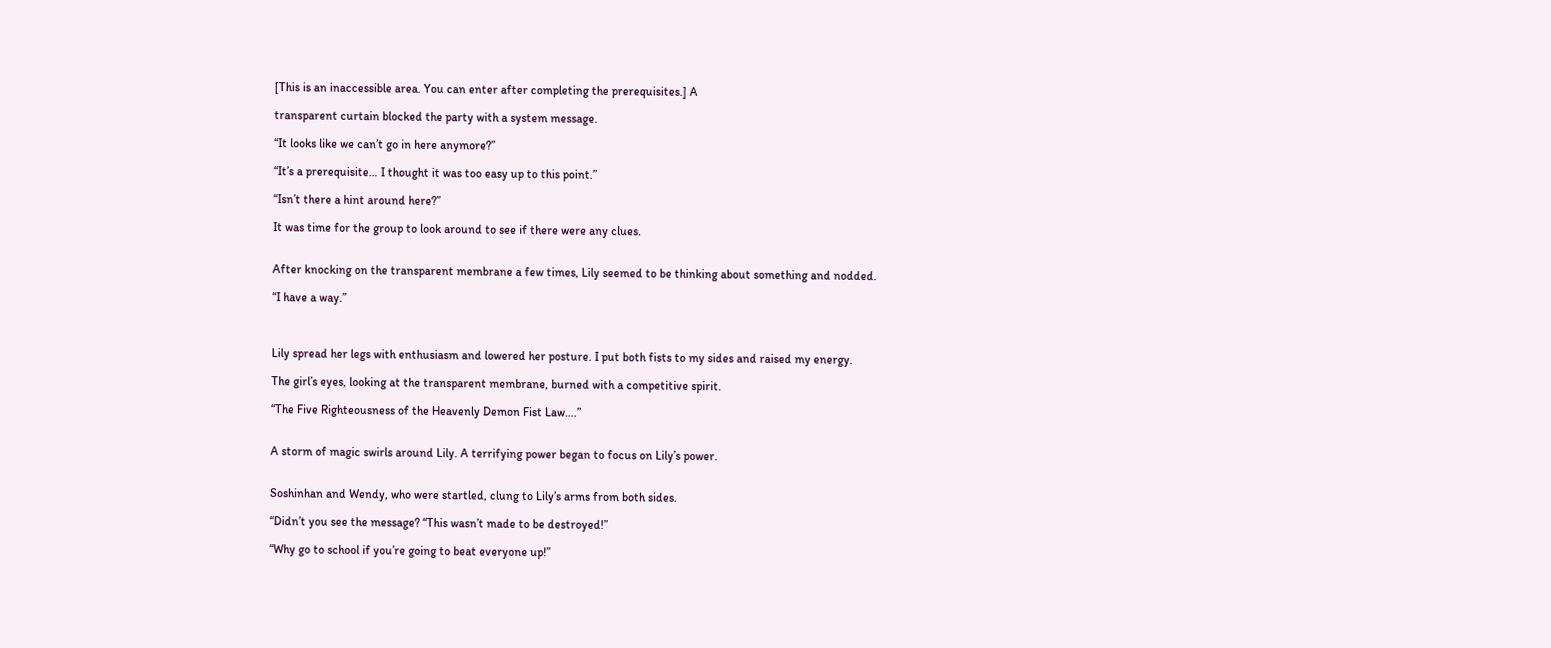[This is an inaccessible area. You can enter after completing the prerequisites.] A

transparent curtain blocked the party with a system message.

“It looks like we can’t go in here anymore?”

“It’s a prerequisite… I thought it was too easy up to this point.”

“Isn’t there a hint around here?”

It was time for the group to look around to see if there were any clues.


After knocking on the transparent membrane a few times, Lily seemed to be thinking about something and nodded.

“I have a way.”



Lily spread her legs with enthusiasm and lowered her posture. I put both fists to my sides and raised my energy.

The girl’s eyes, looking at the transparent membrane, burned with a competitive spirit.

“The Five Righteousness of the Heavenly Demon Fist Law….”


A storm of magic swirls around Lily. A terrifying power began to focus on Lily’s power.


Soshinhan and Wendy, who were startled, clung to Lily’s arms from both sides.

“Didn’t you see the message? “This wasn’t made to be destroyed!”

“Why go to school if you’re going to beat everyone up!”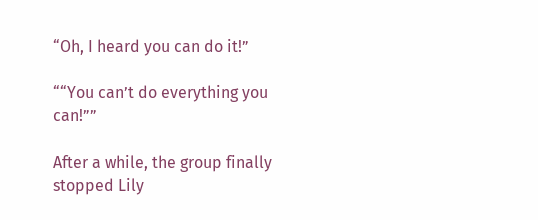“Oh, I heard you can do it!”

““You can’t do everything you can!””

After a while, the group finally stopped Lily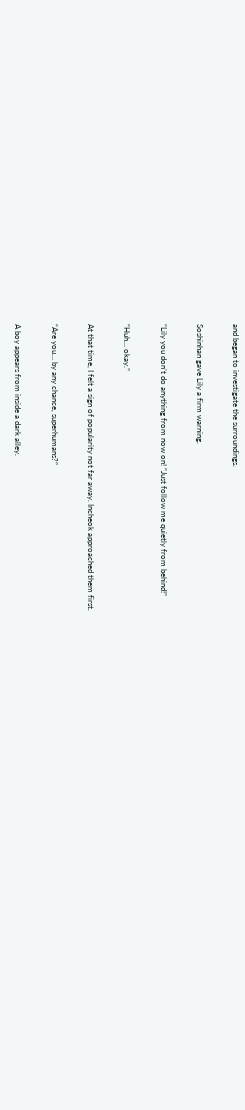and began to investigate the surroundings.

Soshinhan gave Lily a firm warning.

“Lily you don’t do anything from now on! “Just follow me quietly from behind!”

“Huh… okay.”

At that time, I felt a sign of popularity not far away. Incheok approached them first.

“Are you… by any chance, superhumans?”

A boy appears from inside a dark alley.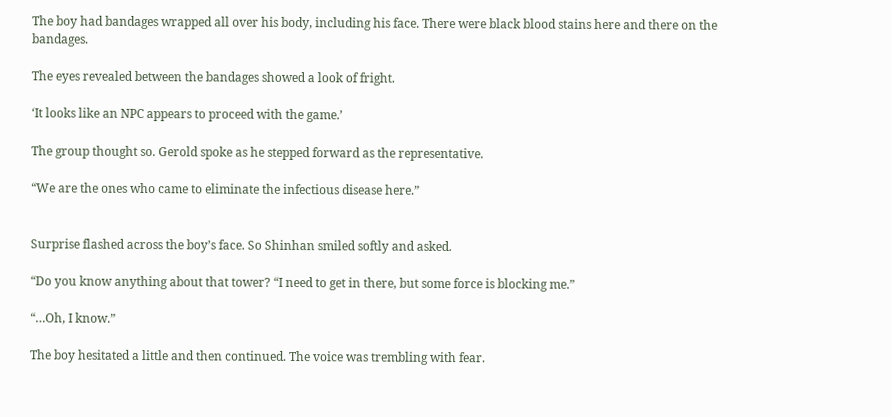The boy had bandages wrapped all over his body, including his face. There were black blood stains here and there on the bandages.

The eyes revealed between the bandages showed a look of fright.

‘It looks like an NPC appears to proceed with the game.’

The group thought so. Gerold spoke as he stepped forward as the representative.

“We are the ones who came to eliminate the infectious disease here.”


Surprise flashed across the boy’s face. So Shinhan smiled softly and asked.

“Do you know anything about that tower? “I need to get in there, but some force is blocking me.”

“…Oh, I know.”

The boy hesitated a little and then continued. The voice was trembling with fear.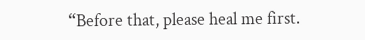“Before that, please heal me first.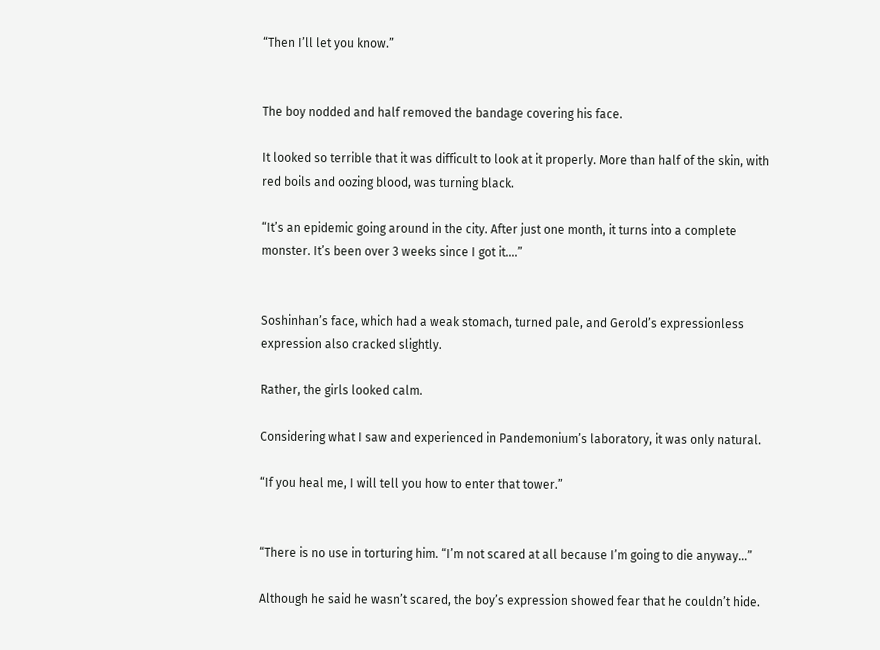“Then I’ll let you know.”


The boy nodded and half removed the bandage covering his face.

It looked so terrible that it was difficult to look at it properly. More than half of the skin, with red boils and oozing blood, was turning black.

“It’s an epidemic going around in the city. After just one month, it turns into a complete monster. It’s been over 3 weeks since I got it….”


Soshinhan’s face, which had a weak stomach, turned pale, and Gerold’s expressionless expression also cracked slightly.

Rather, the girls looked calm.

Considering what I saw and experienced in Pandemonium’s laboratory, it was only natural.

“If you heal me, I will tell you how to enter that tower.”


“There is no use in torturing him. “I’m not scared at all because I’m going to die anyway…”

Although he said he wasn’t scared, the boy’s expression showed fear that he couldn’t hide.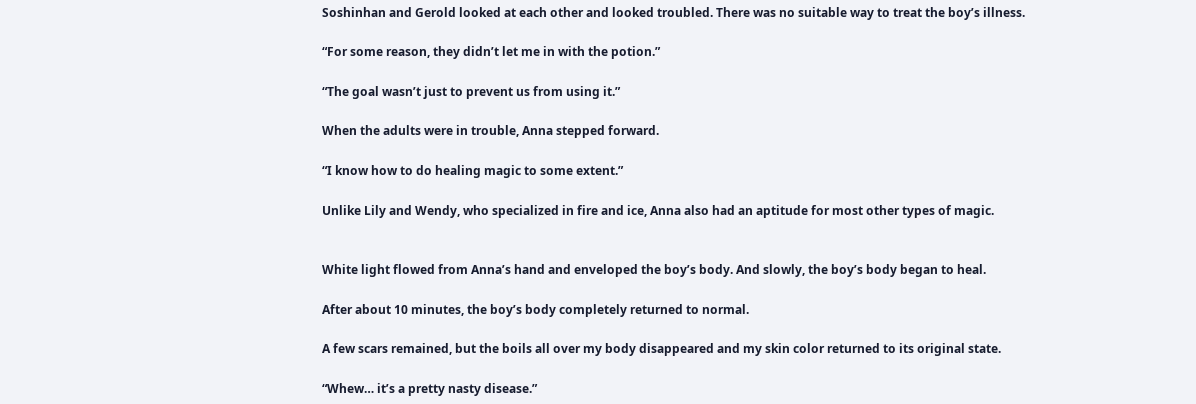Soshinhan and Gerold looked at each other and looked troubled. There was no suitable way to treat the boy’s illness.

“For some reason, they didn’t let me in with the potion.”

“The goal wasn’t just to prevent us from using it.”

When the adults were in trouble, Anna stepped forward.

“I know how to do healing magic to some extent.”

Unlike Lily and Wendy, who specialized in fire and ice, Anna also had an aptitude for most other types of magic.


White light flowed from Anna’s hand and enveloped the boy’s body. And slowly, the boy’s body began to heal.

After about 10 minutes, the boy’s body completely returned to normal.

A few scars remained, but the boils all over my body disappeared and my skin color returned to its original state.

“Whew… it’s a pretty nasty disease.”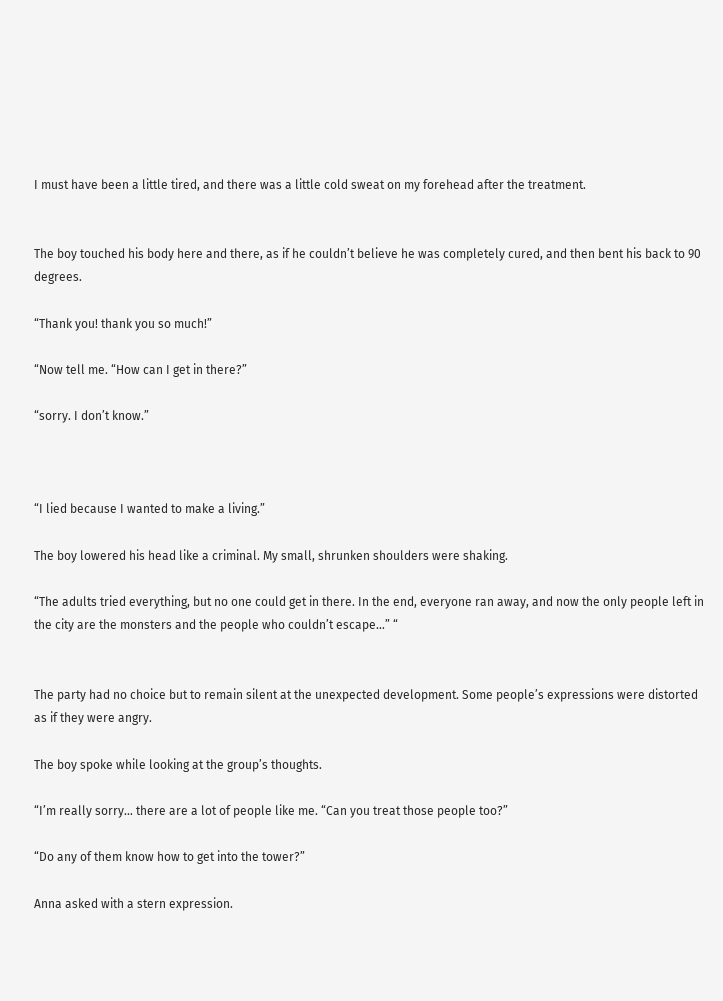I must have been a little tired, and there was a little cold sweat on my forehead after the treatment.


The boy touched his body here and there, as if he couldn’t believe he was completely cured, and then bent his back to 90 degrees.

“Thank you! thank you so much!”

“Now tell me. “How can I get in there?”

“sorry. I don’t know.”



“I lied because I wanted to make a living.”

The boy lowered his head like a criminal. My small, shrunken shoulders were shaking.

“The adults tried everything, but no one could get in there. In the end, everyone ran away, and now the only people left in the city are the monsters and the people who couldn’t escape…” “


The party had no choice but to remain silent at the unexpected development. Some people’s expressions were distorted as if they were angry.

The boy spoke while looking at the group’s thoughts.

“I’m really sorry… there are a lot of people like me. “Can you treat those people too?”

“Do any of them know how to get into the tower?”

Anna asked with a stern expression.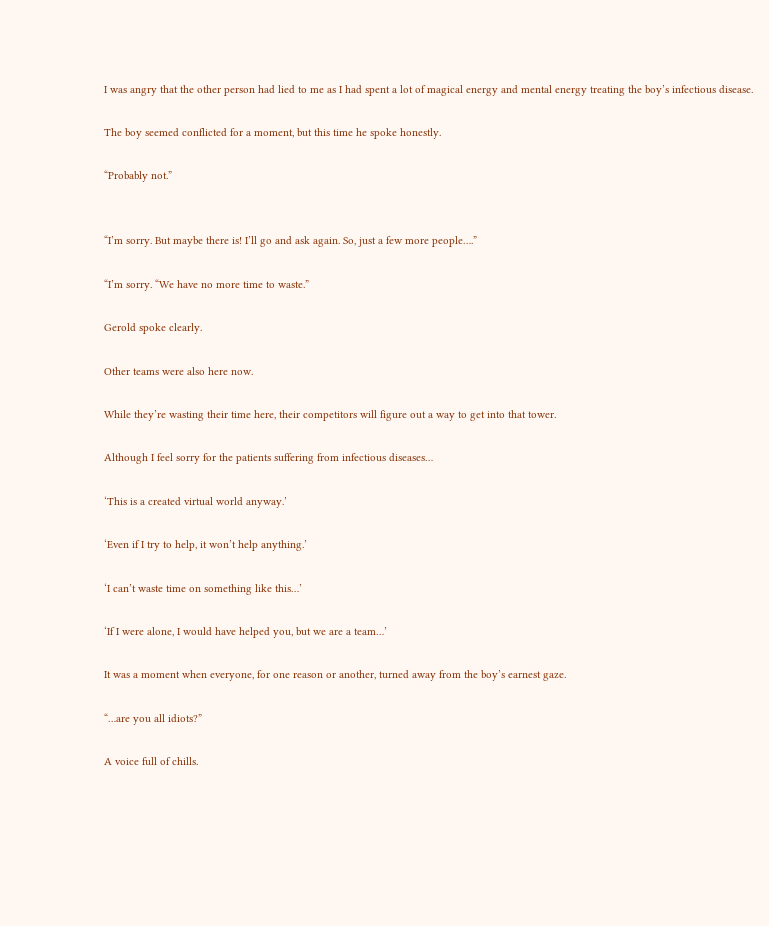I was angry that the other person had lied to me as I had spent a lot of magical energy and mental energy treating the boy’s infectious disease.

The boy seemed conflicted for a moment, but this time he spoke honestly.

“Probably not.”


“I’m sorry. But maybe there is! I’ll go and ask again. So, just a few more people….”

“I’m sorry. “We have no more time to waste.”

Gerold spoke clearly.

Other teams were also here now.

While they’re wasting their time here, their competitors will figure out a way to get into that tower.

Although I feel sorry for the patients suffering from infectious diseases…

‘This is a created virtual world anyway.’

‘Even if I try to help, it won’t help anything.’

‘I can’t waste time on something like this…’

‘If I were alone, I would have helped you, but we are a team…’

It was a moment when everyone, for one reason or another, turned away from the boy’s earnest gaze.

“…are you all idiots?”

A voice full of chills.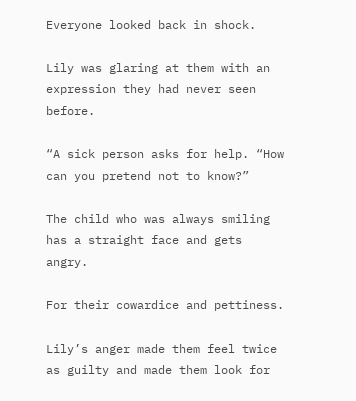Everyone looked back in shock.

Lily was glaring at them with an expression they had never seen before.

“A sick person asks for help. “How can you pretend not to know?”

The child who was always smiling has a straight face and gets angry.

For their cowardice and pettiness.

Lily’s anger made them feel twice as guilty and made them look for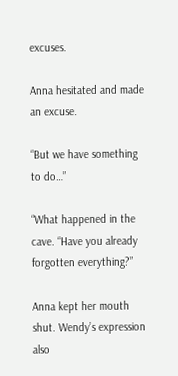excuses.

Anna hesitated and made an excuse.

“But we have something to do…”

“What happened in the cave. “Have you already forgotten everything?”

Anna kept her mouth shut. Wendy’s expression also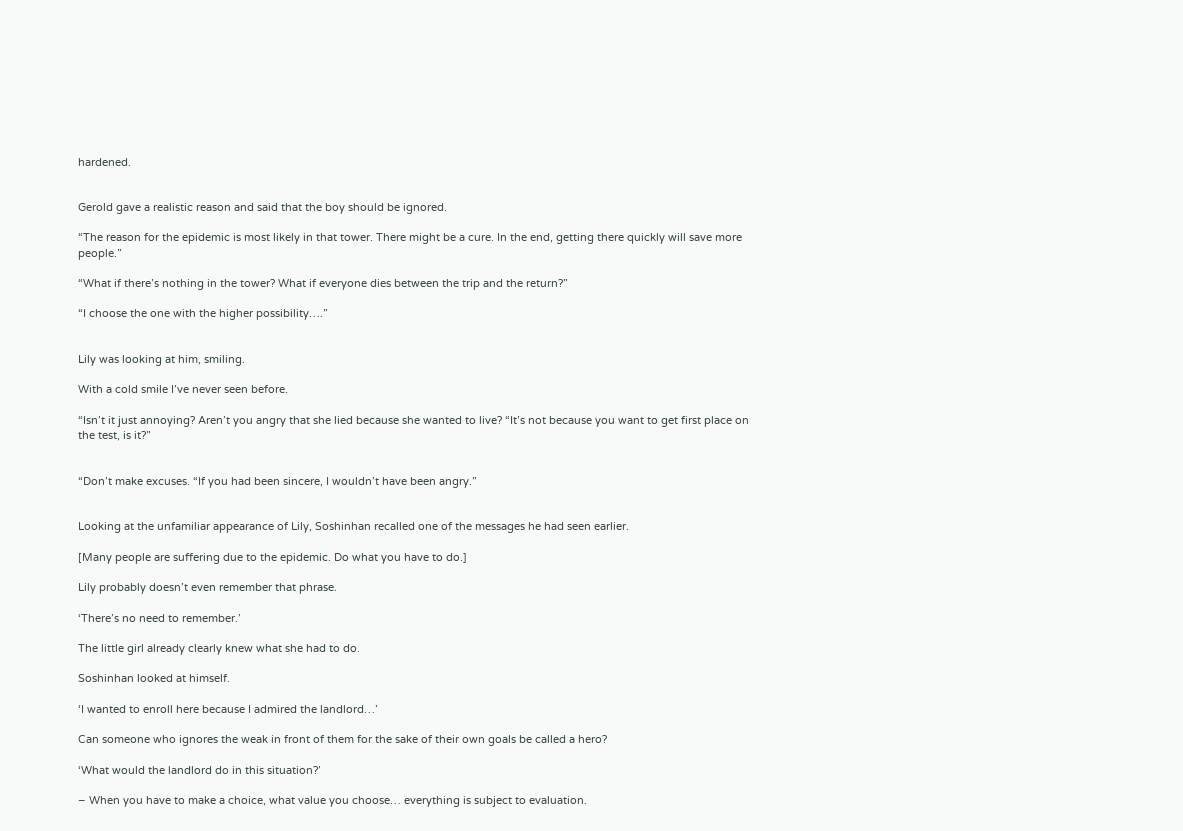hardened.


Gerold gave a realistic reason and said that the boy should be ignored.

“The reason for the epidemic is most likely in that tower. There might be a cure. In the end, getting there quickly will save more people.”

“What if there’s nothing in the tower? What if everyone dies between the trip and the return?”

“I choose the one with the higher possibility….”


Lily was looking at him, smiling.

With a cold smile I’ve never seen before.

“Isn’t it just annoying? Aren’t you angry that she lied because she wanted to live? “It’s not because you want to get first place on the test, is it?”


“Don’t make excuses. “If you had been sincere, I wouldn’t have been angry.”


Looking at the unfamiliar appearance of Lily, Soshinhan recalled one of the messages he had seen earlier.

[Many people are suffering due to the epidemic. Do what you have to do.]

Lily probably doesn’t even remember that phrase.

‘There’s no need to remember.’

The little girl already clearly knew what she had to do.

Soshinhan looked at himself.

‘I wanted to enroll here because I admired the landlord…’

Can someone who ignores the weak in front of them for the sake of their own goals be called a hero?

‘What would the landlord do in this situation?’

– When you have to make a choice, what value you choose… everything is subject to evaluation.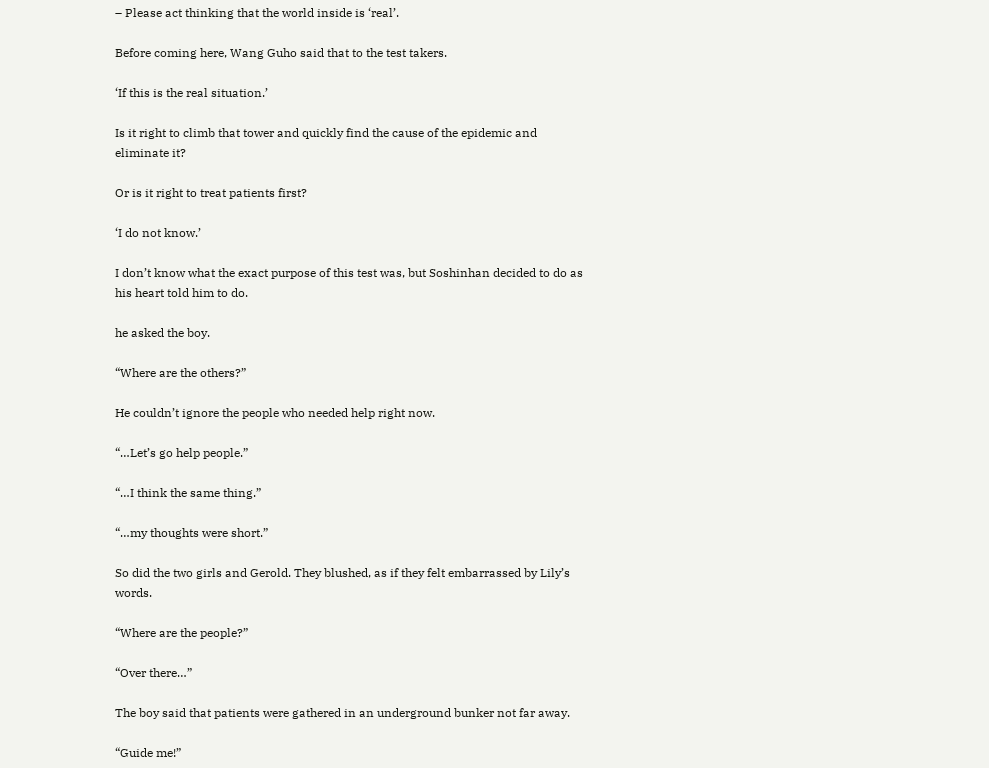– Please act thinking that the world inside is ‘real’.

Before coming here, Wang Guho said that to the test takers.

‘If this is the real situation.’

Is it right to climb that tower and quickly find the cause of the epidemic and eliminate it?

Or is it right to treat patients first?

‘I do not know.’

I don’t know what the exact purpose of this test was, but Soshinhan decided to do as his heart told him to do.

he asked the boy.

“Where are the others?”

He couldn’t ignore the people who needed help right now.

“…Let’s go help people.”

“…I think the same thing.”

“…my thoughts were short.”

So did the two girls and Gerold. They blushed, as if they felt embarrassed by Lily’s words.

“Where are the people?”

“Over there…”

The boy said that patients were gathered in an underground bunker not far away.

“Guide me!”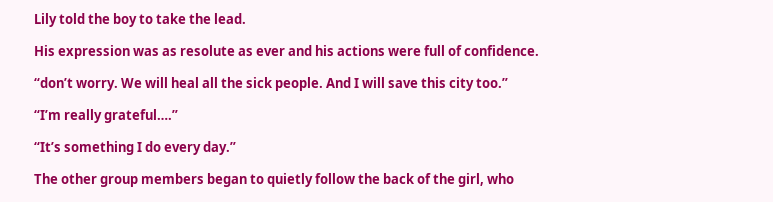Lily told the boy to take the lead.

His expression was as resolute as ever and his actions were full of confidence.

“don’t worry. We will heal all the sick people. And I will save this city too.”

“I’m really grateful….”

“It’s something I do every day.”

The other group members began to quietly follow the back of the girl, who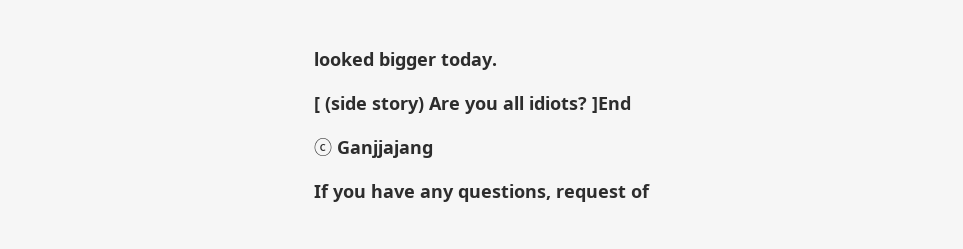looked bigger today.

[ (side story) Are you all idiots? ]End

ⓒ Ganjjajang

If you have any questions, request of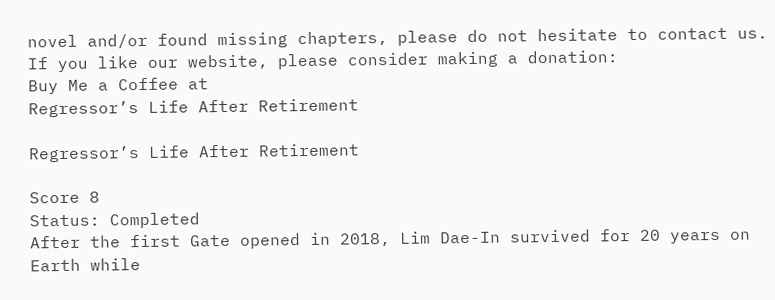novel and/or found missing chapters, please do not hesitate to contact us.
If you like our website, please consider making a donation:
Buy Me a Coffee at
Regressor’s Life After Retirement

Regressor’s Life After Retirement

Score 8
Status: Completed
After the first Gate opened in 2018, Lim Dae-In survived for 20 years on Earth while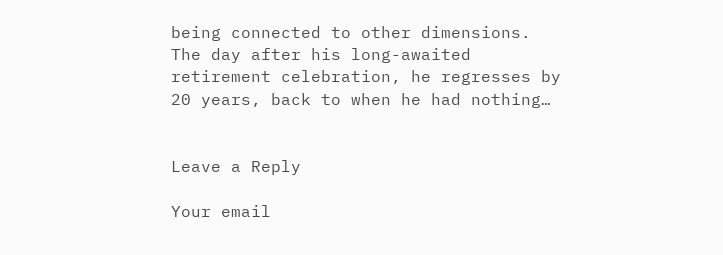being connected to other dimensions. The day after his long-awaited retirement celebration, he regresses by 20 years, back to when he had nothing…


Leave a Reply

Your email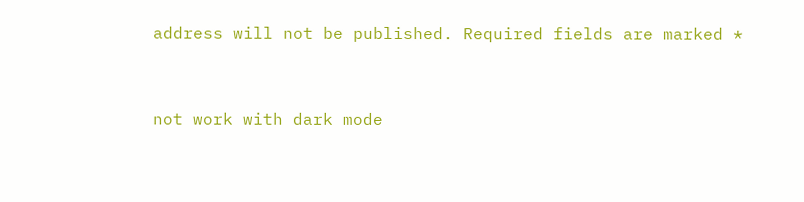address will not be published. Required fields are marked *


not work with dark mode